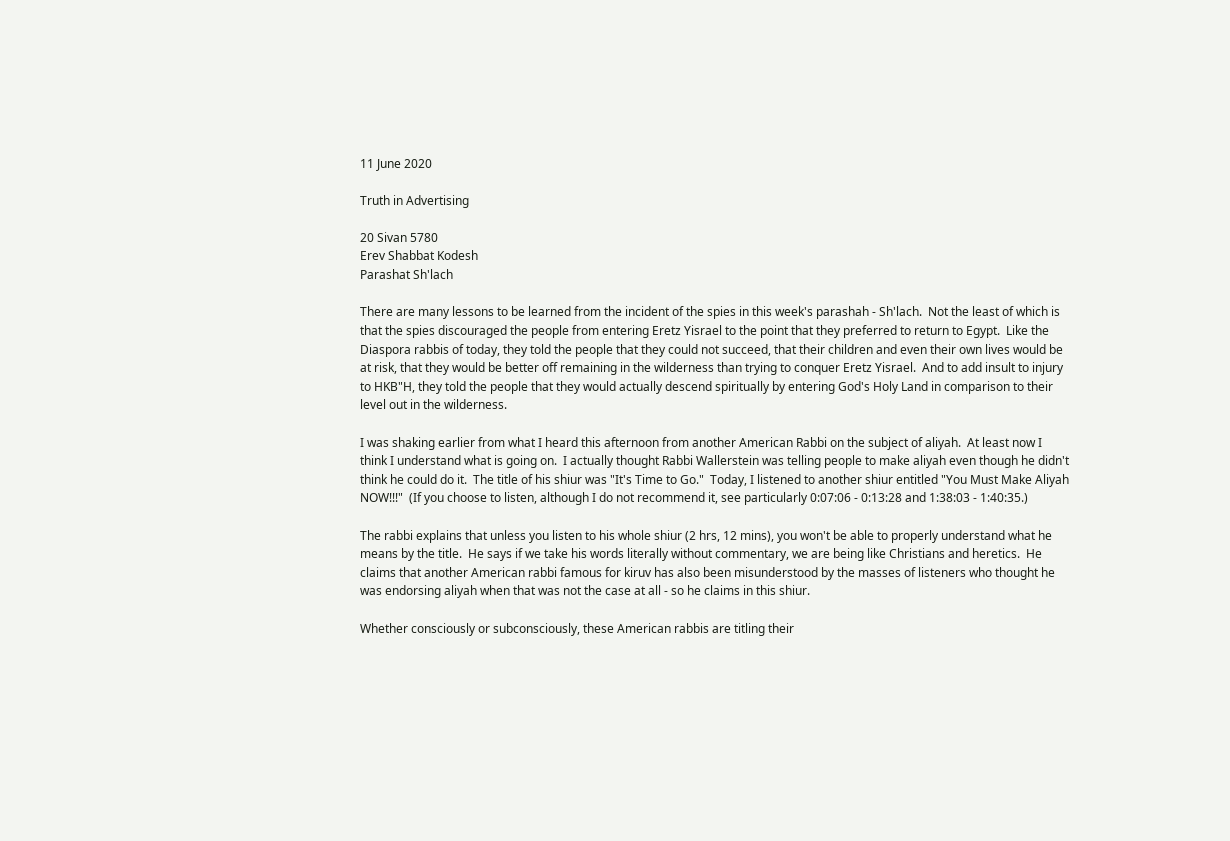11 June 2020

Truth in Advertising

20 Sivan 5780
Erev Shabbat Kodesh
Parashat Sh'lach

There are many lessons to be learned from the incident of the spies in this week's parashah - Sh'lach.  Not the least of which is that the spies discouraged the people from entering Eretz Yisrael to the point that they preferred to return to Egypt.  Like the Diaspora rabbis of today, they told the people that they could not succeed, that their children and even their own lives would be at risk, that they would be better off remaining in the wilderness than trying to conquer Eretz Yisrael.  And to add insult to injury to HKB"H, they told the people that they would actually descend spiritually by entering God's Holy Land in comparison to their level out in the wilderness.

I was shaking earlier from what I heard this afternoon from another American Rabbi on the subject of aliyah.  At least now I think I understand what is going on.  I actually thought Rabbi Wallerstein was telling people to make aliyah even though he didn't think he could do it.  The title of his shiur was "It's Time to Go."  Today, I listened to another shiur entitled "You Must Make Aliyah NOW!!!"  (If you choose to listen, although I do not recommend it, see particularly 0:07:06 - 0:13:28 and 1:38:03 - 1:40:35.)

The rabbi explains that unless you listen to his whole shiur (2 hrs, 12 mins), you won't be able to properly understand what he means by the title.  He says if we take his words literally without commentary, we are being like Christians and heretics.  He claims that another American rabbi famous for kiruv has also been misunderstood by the masses of listeners who thought he was endorsing aliyah when that was not the case at all - so he claims in this shiur.

Whether consciously or subconsciously, these American rabbis are titling their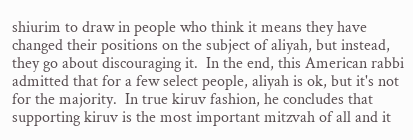shiurim to draw in people who think it means they have changed their positions on the subject of aliyah, but instead, they go about discouraging it.  In the end, this American rabbi admitted that for a few select people, aliyah is ok, but it's not for the majority.  In true kiruv fashion, he concludes that supporting kiruv is the most important mitzvah of all and it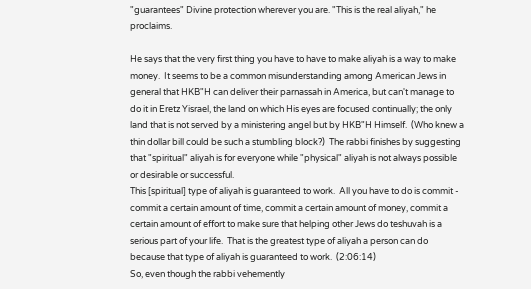"guarantees" Divine protection wherever you are. "This is the real aliyah," he proclaims.

He says that the very first thing you have to have to make aliyah is a way to make money.  It seems to be a common misunderstanding among American Jews in general that HKB"H can deliver their parnassah in America, but can't manage to do it in Eretz Yisrael, the land on which His eyes are focused continually; the only land that is not served by a ministering angel but by HKB"H Himself.  (Who knew a thin dollar bill could be such a stumbling block?)  The rabbi finishes by suggesting that "spiritual" aliyah is for everyone while "physical" aliyah is not always possible or desirable or successful.
This [spiritual] type of aliyah is guaranteed to work.  All you have to do is commit - commit a certain amount of time, commit a certain amount of money, commit a certain amount of effort to make sure that helping other Jews do teshuvah is a serious part of your life.  That is the greatest type of aliyah a person can do because that type of aliyah is guaranteed to work.  (2:06:14)
So, even though the rabbi vehemently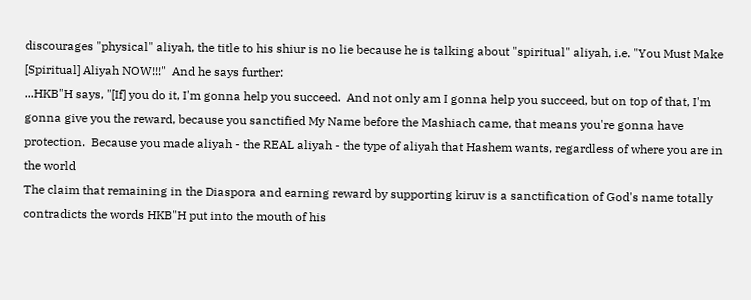discourages "physical" aliyah, the title to his shiur is no lie because he is talking about "spiritual" aliyah, i.e. "You Must Make [Spiritual] Aliyah NOW!!!"  And he says further:
...HKB"H says, "[If] you do it, I'm gonna help you succeed.  And not only am I gonna help you succeed, but on top of that, I'm gonna give you the reward, because you sanctified My Name before the Mashiach came, that means you're gonna have protection.  Because you made aliyah - the REAL aliyah - the type of aliyah that Hashem wants, regardless of where you are in the world
The claim that remaining in the Diaspora and earning reward by supporting kiruv is a sanctification of God's name totally contradicts the words HKB"H put into the mouth of his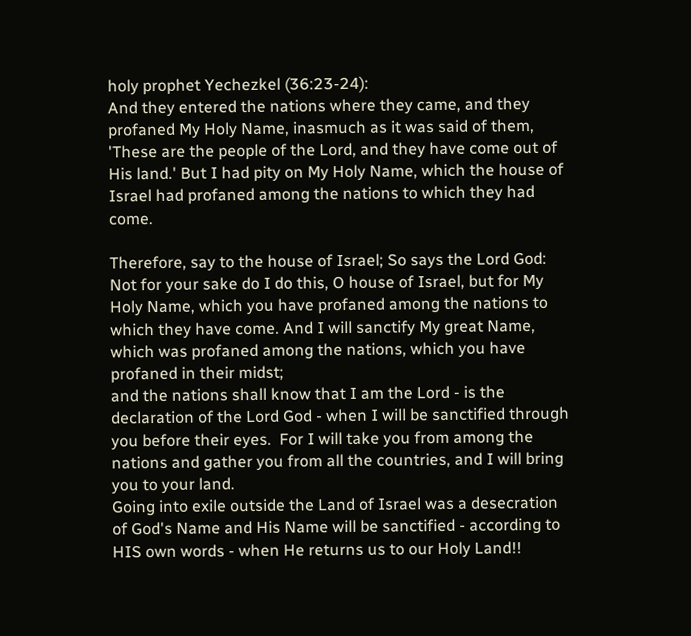holy prophet Yechezkel (36:23-24):
And they entered the nations where they came, and they profaned My Holy Name, inasmuch as it was said of them, 'These are the people of the Lord, and they have come out of His land.' But I had pity on My Holy Name, which the house of Israel had profaned among the nations to which they had come.

Therefore, say to the house of Israel; So says the Lord God: Not for your sake do I do this, O house of Israel, but for My Holy Name, which you have profaned among the nations to which they have come. And I will sanctify My great Name, which was profaned among the nations, which you have profaned in their midst;
and the nations shall know that I am the Lord - is the declaration of the Lord God - when I will be sanctified through you before their eyes.  For I will take you from among the nations and gather you from all the countries, and I will bring you to your land.
Going into exile outside the Land of Israel was a desecration of God's Name and His Name will be sanctified - according to HIS own words - when He returns us to our Holy Land!!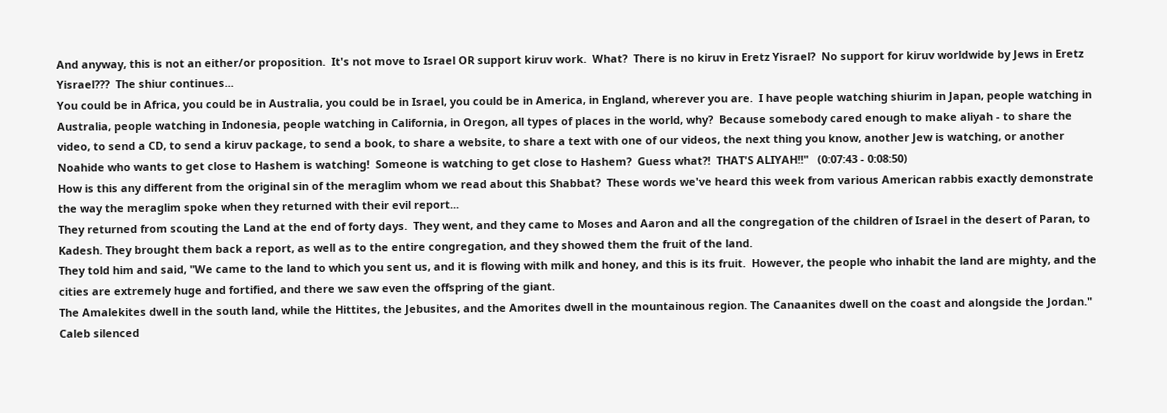And anyway, this is not an either/or proposition.  It's not move to Israel OR support kiruv work.  What?  There is no kiruv in Eretz Yisrael?  No support for kiruv worldwide by Jews in Eretz Yisrael???  The shiur continues...
You could be in Africa, you could be in Australia, you could be in Israel, you could be in America, in England, wherever you are.  I have people watching shiurim in Japan, people watching in Australia, people watching in Indonesia, people watching in California, in Oregon, all types of places in the world, why?  Because somebody cared enough to make aliyah - to share the video, to send a CD, to send a kiruv package, to send a book, to share a website, to share a text with one of our videos, the next thing you know, another Jew is watching, or another Noahide who wants to get close to Hashem is watching!  Someone is watching to get close to Hashem?  Guess what?!  THAT'S ALIYAH!!"   (0:07:43 - 0:08:50)
How is this any different from the original sin of the meraglim whom we read about this Shabbat?  These words we've heard this week from various American rabbis exactly demonstrate the way the meraglim spoke when they returned with their evil report...
They returned from scouting the Land at the end of forty days.  They went, and they came to Moses and Aaron and all the congregation of the children of Israel in the desert of Paran, to Kadesh. They brought them back a report, as well as to the entire congregation, and they showed them the fruit of the land.
They told him and said, "We came to the land to which you sent us, and it is flowing with milk and honey, and this is its fruit.  However, the people who inhabit the land are mighty, and the cities are extremely huge and fortified, and there we saw even the offspring of the giant.
The Amalekites dwell in the south land, while the Hittites, the Jebusites, and the Amorites dwell in the mountainous region. The Canaanites dwell on the coast and alongside the Jordan."  Caleb silenced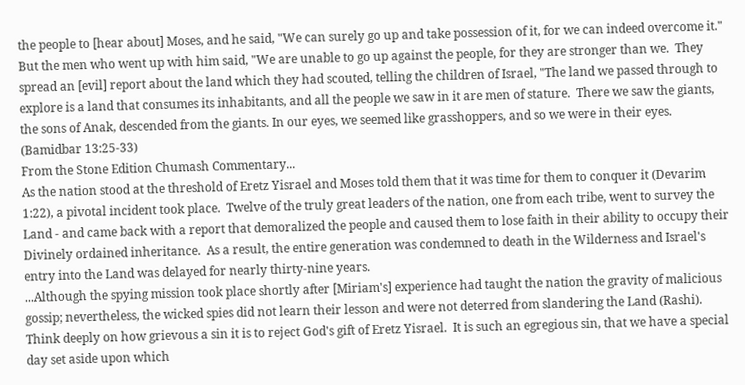the people to [hear about] Moses, and he said, "We can surely go up and take possession of it, for we can indeed overcome it."
But the men who went up with him said, "We are unable to go up against the people, for they are stronger than we.  They spread an [evil] report about the land which they had scouted, telling the children of Israel, "The land we passed through to explore is a land that consumes its inhabitants, and all the people we saw in it are men of stature.  There we saw the giants, the sons of Anak, descended from the giants. In our eyes, we seemed like grasshoppers, and so we were in their eyes.  (Bamidbar 13:25-33)
From the Stone Edition Chumash Commentary...
As the nation stood at the threshold of Eretz Yisrael and Moses told them that it was time for them to conquer it (Devarim 1:22), a pivotal incident took place.  Twelve of the truly great leaders of the nation, one from each tribe, went to survey the Land - and came back with a report that demoralized the people and caused them to lose faith in their ability to occupy their Divinely ordained inheritance.  As a result, the entire generation was condemned to death in the Wilderness and Israel's entry into the Land was delayed for nearly thirty-nine years.
...Although the spying mission took place shortly after [Miriam's] experience had taught the nation the gravity of malicious gossip; nevertheless, the wicked spies did not learn their lesson and were not deterred from slandering the Land (Rashi).
Think deeply on how grievous a sin it is to reject God's gift of Eretz Yisrael.  It is such an egregious sin, that we have a special day set aside upon which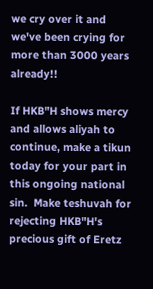we cry over it and we've been crying for more than 3000 years already!!

If HKB"H shows mercy and allows aliyah to continue, make a tikun today for your part in this ongoing national sin.  Make teshuvah for rejecting HKB"H's precious gift of Eretz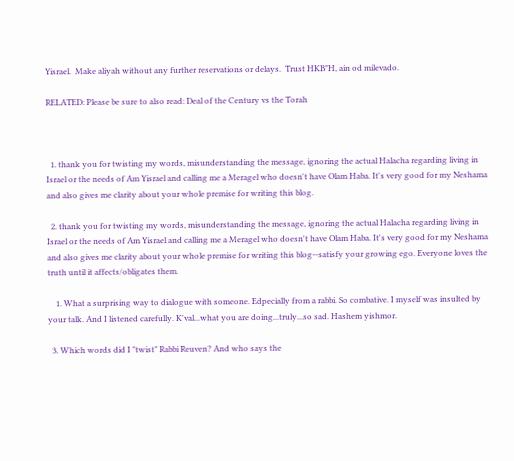Yisrael.  Make aliyah without any further reservations or delays.  Trust HKB"H, ain od milevado.

RELATED: Please be sure to also read: Deal of the Century vs the Torah



  1. thank you for twisting my words, misunderstanding the message, ignoring the actual Halacha regarding living in Israel or the needs of Am Yisrael and calling me a Meragel who doesn't have Olam Haba. It's very good for my Neshama and also gives me clarity about your whole premise for writing this blog.

  2. thank you for twisting my words, misunderstanding the message, ignoring the actual Halacha regarding living in Israel or the needs of Am Yisrael and calling me a Meragel who doesn't have Olam Haba. It's very good for my Neshama and also gives me clarity about your whole premise for writing this blog--satisfy your growing ego. Everyone loves the truth until it affects/obligates them.

    1. What a surprising way to dialogue with someone. Edpecially from a rabbi. So combative. I myself was insulted by your talk. And I listened carefully. K'val...what you are doing...truly...so sad. Hashem yishmor.

  3. Which words did I "twist" Rabbi Reuven? And who says the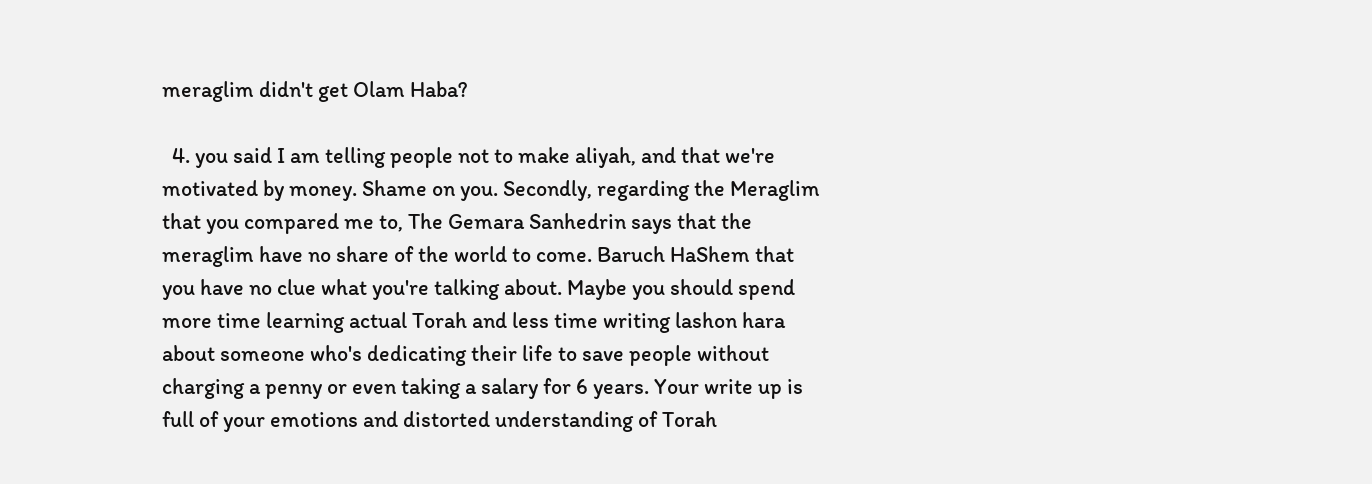meraglim didn't get Olam Haba?

  4. you said I am telling people not to make aliyah, and that we're motivated by money. Shame on you. Secondly, regarding the Meraglim that you compared me to, The Gemara Sanhedrin says that the meraglim have no share of the world to come. Baruch HaShem that you have no clue what you're talking about. Maybe you should spend more time learning actual Torah and less time writing lashon hara about someone who's dedicating their life to save people without charging a penny or even taking a salary for 6 years. Your write up is full of your emotions and distorted understanding of Torah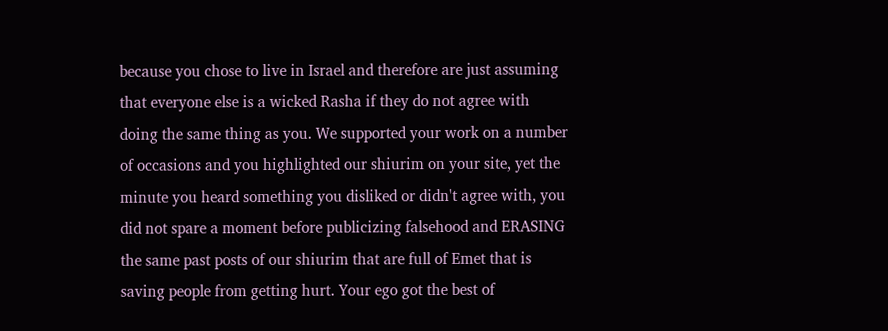because you chose to live in Israel and therefore are just assuming that everyone else is a wicked Rasha if they do not agree with doing the same thing as you. We supported your work on a number of occasions and you highlighted our shiurim on your site, yet the minute you heard something you disliked or didn't agree with, you did not spare a moment before publicizing falsehood and ERASING the same past posts of our shiurim that are full of Emet that is saving people from getting hurt. Your ego got the best of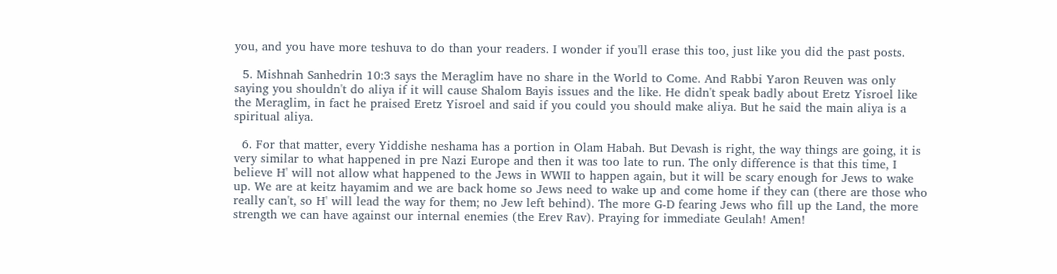you, and you have more teshuva to do than your readers. I wonder if you'll erase this too, just like you did the past posts.

  5. Mishnah Sanhedrin 10:3 says the Meraglim have no share in the World to Come. And Rabbi Yaron Reuven was only saying you shouldn't do aliya if it will cause Shalom Bayis issues and the like. He didn't speak badly about Eretz Yisroel like the Meraglim, in fact he praised Eretz Yisroel and said if you could you should make aliya. But he said the main aliya is a spiritual aliya.

  6. For that matter, every Yiddishe neshama has a portion in Olam Habah. But Devash is right, the way things are going, it is very similar to what happened in pre Nazi Europe and then it was too late to run. The only difference is that this time, I believe H' will not allow what happened to the Jews in WWII to happen again, but it will be scary enough for Jews to wake up. We are at keitz hayamim and we are back home so Jews need to wake up and come home if they can (there are those who really can't, so H' will lead the way for them; no Jew left behind). The more G-D fearing Jews who fill up the Land, the more strength we can have against our internal enemies (the Erev Rav). Praying for immediate Geulah! Amen!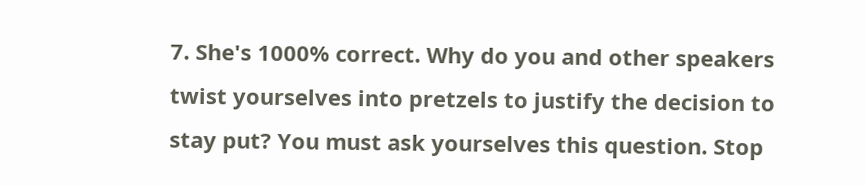7. She's 1000% correct. Why do you and other speakers twist yourselves into pretzels to justify the decision to stay put? You must ask yourselves this question. Stop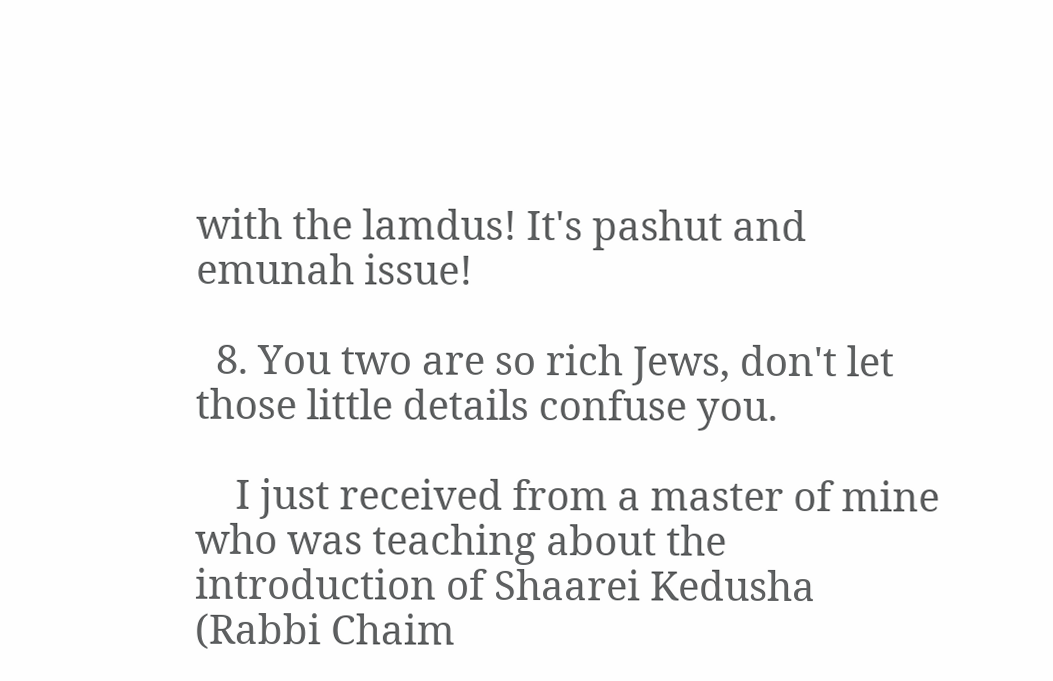with the lamdus! It's pashut and emunah issue!

  8. You two are so rich Jews, don't let those little details confuse you.

    I just received from a master of mine who was teaching about the introduction of Shaarei Kedusha (Rabbi Chaim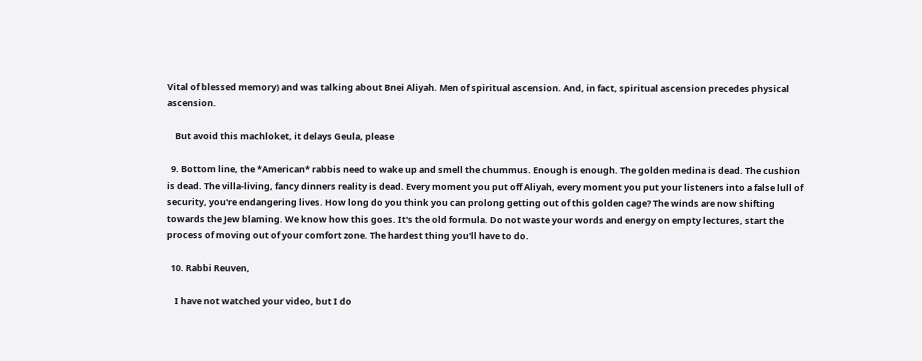Vital of blessed memory) and was talking about Bnei Aliyah. Men of spiritual ascension. And, in fact, spiritual ascension precedes physical ascension.

    But avoid this machloket, it delays Geula, please

  9. Bottom line, the *American* rabbis need to wake up and smell the chummus. Enough is enough. The golden medina is dead. The cushion is dead. The villa-living, fancy dinners reality is dead. Every moment you put off Aliyah, every moment you put your listeners into a false lull of security, you're endangering lives. How long do you think you can prolong getting out of this golden cage? The winds are now shifting towards the Jew blaming. We know how this goes. It's the old formula. Do not waste your words and energy on empty lectures, start the process of moving out of your comfort zone. The hardest thing you'll have to do.

  10. Rabbi Reuven,

    I have not watched your video, but I do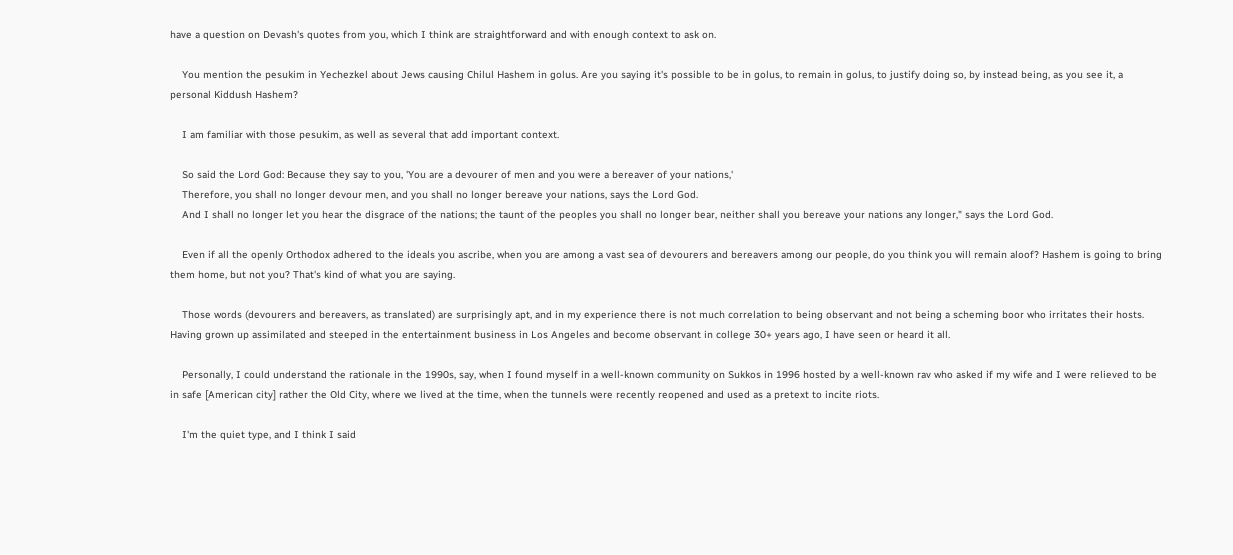have a question on Devash's quotes from you, which I think are straightforward and with enough context to ask on.

    You mention the pesukim in Yechezkel about Jews causing Chilul Hashem in golus. Are you saying it's possible to be in golus, to remain in golus, to justify doing so, by instead being, as you see it, a personal Kiddush Hashem?

    I am familiar with those pesukim, as well as several that add important context.

    So said the Lord God: Because they say to you, 'You are a devourer of men and you were a bereaver of your nations,'
    Therefore, you shall no longer devour men, and you shall no longer bereave your nations, says the Lord God.
    And I shall no longer let you hear the disgrace of the nations; the taunt of the peoples you shall no longer bear, neither shall you bereave your nations any longer," says the Lord God.

    Even if all the openly Orthodox adhered to the ideals you ascribe, when you are among a vast sea of devourers and bereavers among our people, do you think you will remain aloof? Hashem is going to bring them home, but not you? That's kind of what you are saying.

    Those words (devourers and bereavers, as translated) are surprisingly apt, and in my experience there is not much correlation to being observant and not being a scheming boor who irritates their hosts. Having grown up assimilated and steeped in the entertainment business in Los Angeles and become observant in college 30+ years ago, I have seen or heard it all.

    Personally, I could understand the rationale in the 1990s, say, when I found myself in a well-known community on Sukkos in 1996 hosted by a well-known rav who asked if my wife and I were relieved to be in safe [American city] rather the Old City, where we lived at the time, when the tunnels were recently reopened and used as a pretext to incite riots.

    I'm the quiet type, and I think I said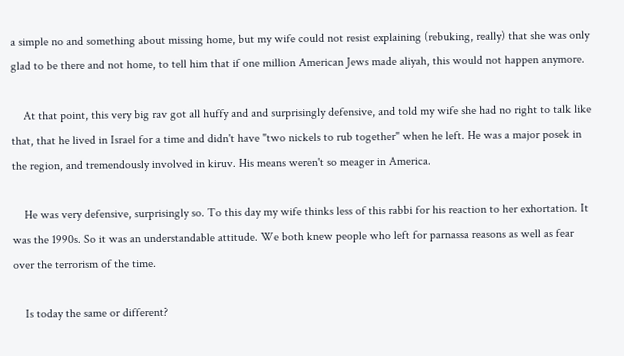a simple no and something about missing home, but my wife could not resist explaining (rebuking, really) that she was only glad to be there and not home, to tell him that if one million American Jews made aliyah, this would not happen anymore.

    At that point, this very big rav got all huffy and and surprisingly defensive, and told my wife she had no right to talk like that, that he lived in Israel for a time and didn't have "two nickels to rub together" when he left. He was a major posek in the region, and tremendously involved in kiruv. His means weren't so meager in America.

    He was very defensive, surprisingly so. To this day my wife thinks less of this rabbi for his reaction to her exhortation. It was the 1990s. So it was an understandable attitude. We both knew people who left for parnassa reasons as well as fear over the terrorism of the time.

    Is today the same or different?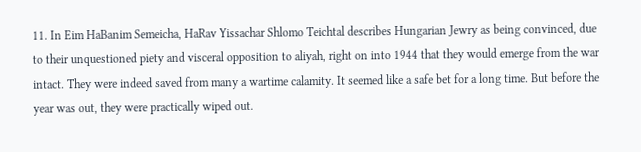11. In Eim HaBanim Semeicha, HaRav Yissachar Shlomo Teichtal describes Hungarian Jewry as being convinced, due to their unquestioned piety and visceral opposition to aliyah, right on into 1944 that they would emerge from the war intact. They were indeed saved from many a wartime calamity. It seemed like a safe bet for a long time. But before the year was out, they were practically wiped out.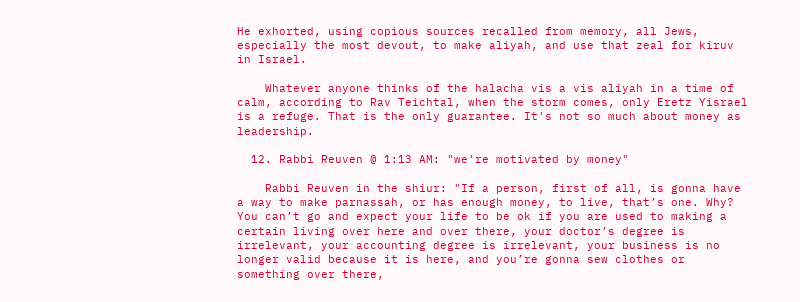He exhorted, using copious sources recalled from memory, all Jews, especially the most devout, to make aliyah, and use that zeal for kiruv in Israel.

    Whatever anyone thinks of the halacha vis a vis aliyah in a time of calm, according to Rav Teichtal, when the storm comes, only Eretz Yisrael is a refuge. That is the only guarantee. It's not so much about money as leadership.

  12. Rabbi Reuven @ 1:13 AM: "we're motivated by money"

    Rabbi Reuven in the shiur: "If a person, first of all, is gonna have a way to make parnassah, or has enough money, to live, that’s one. Why? You can’t go and expect your life to be ok if you are used to making a certain living over here and over there, your doctor’s degree is irrelevant, your accounting degree is irrelevant, your business is no longer valid because it is here, and you’re gonna sew clothes or something over there,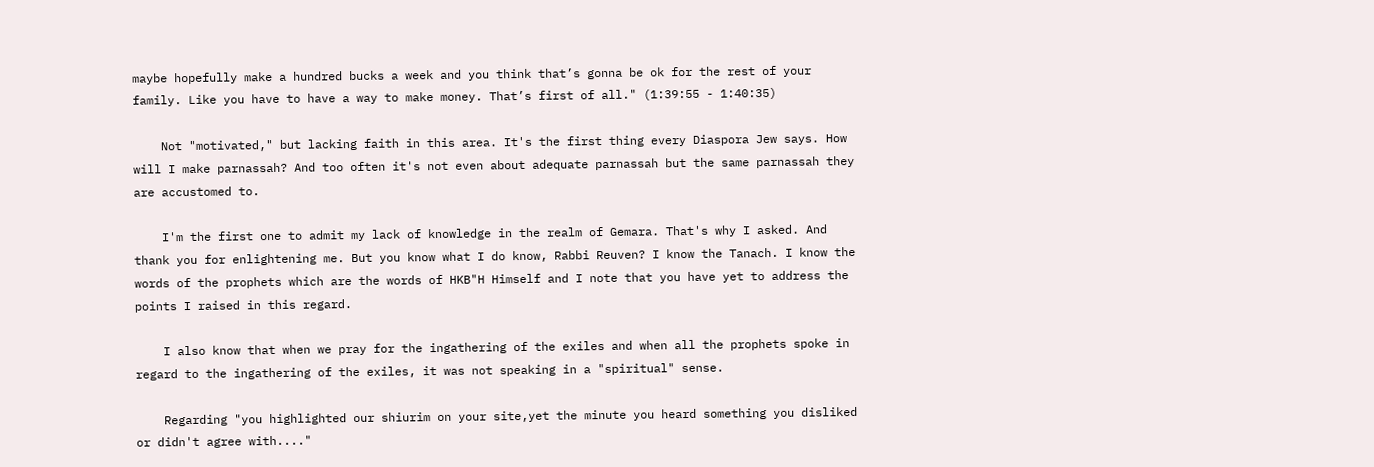maybe hopefully make a hundred bucks a week and you think that’s gonna be ok for the rest of your family. Like you have to have a way to make money. That’s first of all." (1:39:55 - 1:40:35)

    Not "motivated," but lacking faith in this area. It's the first thing every Diaspora Jew says. How will I make parnassah? And too often it's not even about adequate parnassah but the same parnassah they are accustomed to.

    I'm the first one to admit my lack of knowledge in the realm of Gemara. That's why I asked. And thank you for enlightening me. But you know what I do know, Rabbi Reuven? I know the Tanach. I know the words of the prophets which are the words of HKB"H Himself and I note that you have yet to address the points I raised in this regard.

    I also know that when we pray for the ingathering of the exiles and when all the prophets spoke in regard to the ingathering of the exiles, it was not speaking in a "spiritual" sense.

    Regarding "you highlighted our shiurim on your site,yet the minute you heard something you disliked or didn't agree with...."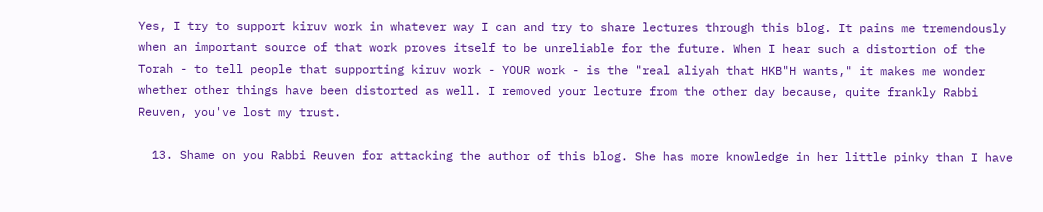Yes, I try to support kiruv work in whatever way I can and try to share lectures through this blog. It pains me tremendously when an important source of that work proves itself to be unreliable for the future. When I hear such a distortion of the Torah - to tell people that supporting kiruv work - YOUR work - is the "real aliyah that HKB"H wants," it makes me wonder whether other things have been distorted as well. I removed your lecture from the other day because, quite frankly Rabbi Reuven, you've lost my trust.

  13. Shame on you Rabbi Reuven for attacking the author of this blog. She has more knowledge in her little pinky than I have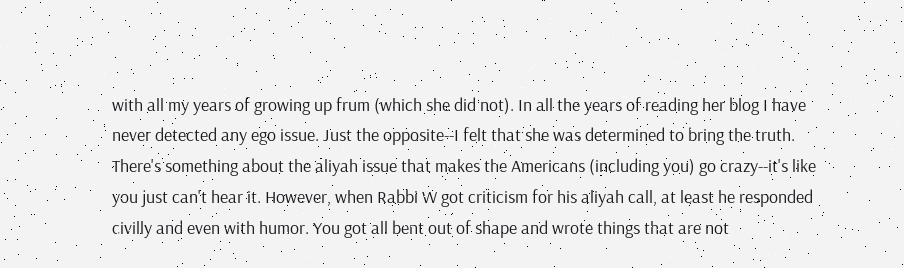with all my years of growing up frum (which she did not). In all the years of reading her blog I have never detected any ego issue. Just the opposite--I felt that she was determined to bring the truth. There's something about the aliyah issue that makes the Americans (including you) go crazy--it's like you just can't hear it. However, when Rabbi W got criticism for his aliyah call, at least he responded civilly and even with humor. You got all bent out of shape and wrote things that are not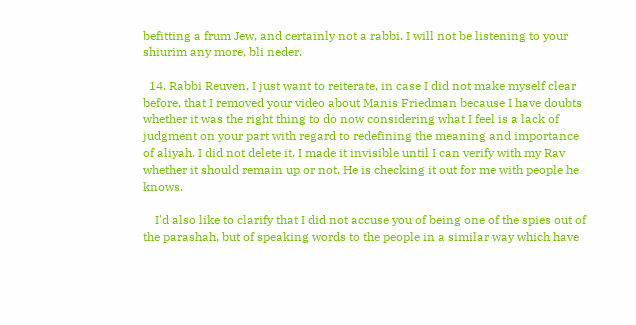befitting a frum Jew, and certainly not a rabbi. I will not be listening to your shiurim any more, bli neder.

  14. Rabbi Reuven, I just want to reiterate, in case I did not make myself clear before, that I removed your video about Manis Friedman because I have doubts whether it was the right thing to do now considering what I feel is a lack of judgment on your part with regard to redefining the meaning and importance of aliyah. I did not delete it. I made it invisible until I can verify with my Rav whether it should remain up or not. He is checking it out for me with people he knows.

    I'd also like to clarify that I did not accuse you of being one of the spies out of the parashah, but of speaking words to the people in a similar way which have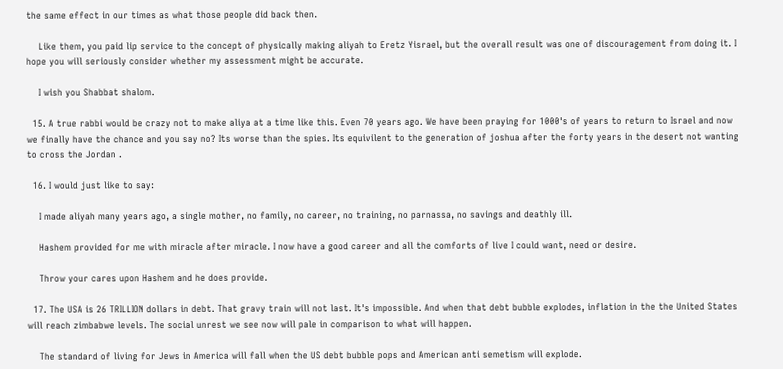the same effect in our times as what those people did back then.

    Like them, you paid lip service to the concept of physically making aliyah to Eretz Yisrael, but the overall result was one of discouragement from doing it. I hope you will seriously consider whether my assessment might be accurate.

    I wish you Shabbat shalom.

  15. A true rabbi would be crazy not to make aliya at a time like this. Even 70 years ago. We have been praying for 1000's of years to return to Israel and now we finally have the chance and you say no? Its worse than the spies. Its equivilent to the generation of joshua after the forty years in the desert not wanting to cross the Jordan .

  16. I would just like to say:

    I made aliyah many years ago, a single mother, no family, no career, no training, no parnassa, no savings and deathly ill.

    Hashem provided for me with miracle after miracle. I now have a good career and all the comforts of live I could want, need or desire.

    Throw your cares upon Hashem and he does provide.

  17. The USA is 26 TRILLION dollars in debt. That gravy train will not last. It's impossible. And when that debt bubble explodes, inflation in the the United States will reach zimbabwe levels. The social unrest we see now will pale in comparison to what will happen.

    The standard of living for Jews in America will fall when the US debt bubble pops and American anti semetism will explode.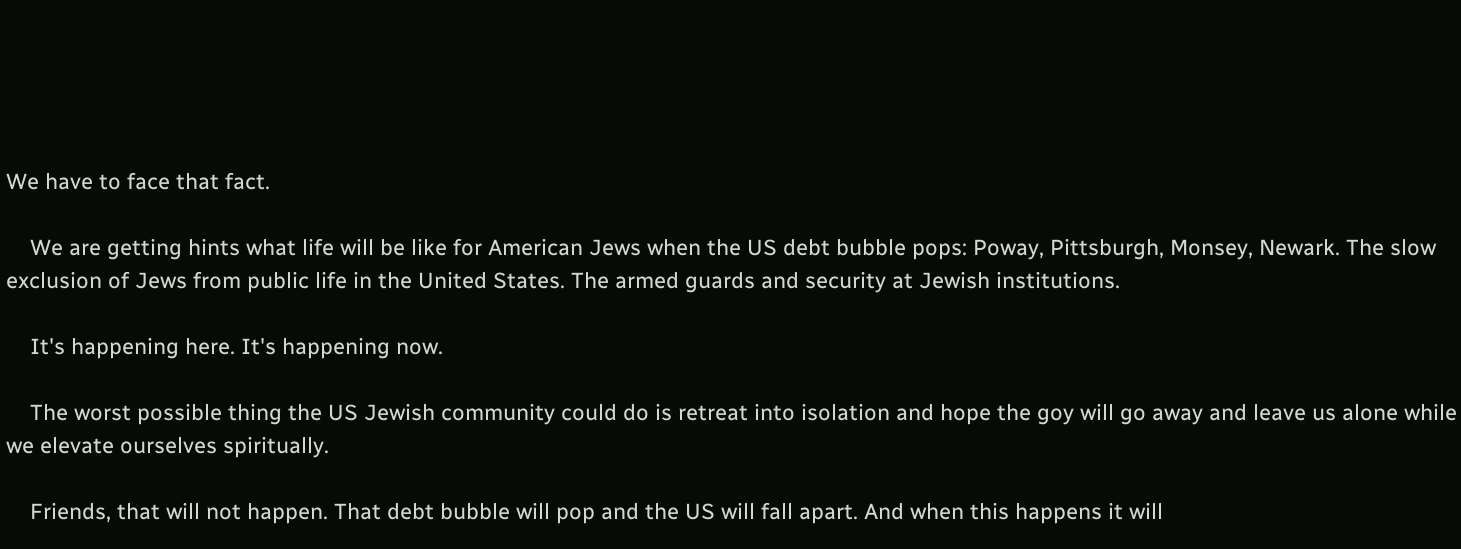We have to face that fact.

    We are getting hints what life will be like for American Jews when the US debt bubble pops: Poway, Pittsburgh, Monsey, Newark. The slow exclusion of Jews from public life in the United States. The armed guards and security at Jewish institutions.

    It's happening here. It's happening now.

    The worst possible thing the US Jewish community could do is retreat into isolation and hope the goy will go away and leave us alone while we elevate ourselves spiritually.

    Friends, that will not happen. That debt bubble will pop and the US will fall apart. And when this happens it will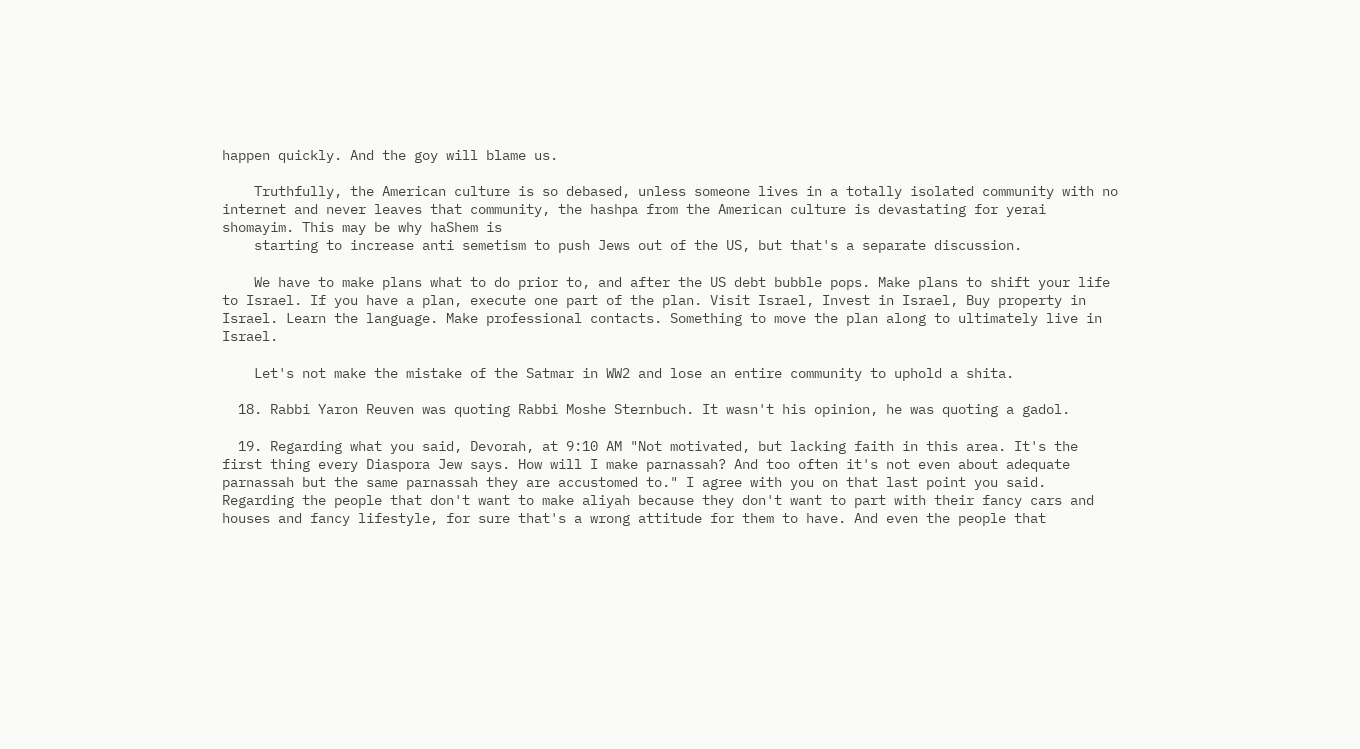happen quickly. And the goy will blame us.

    Truthfully, the American culture is so debased, unless someone lives in a totally isolated community with no internet and never leaves that community, the hashpa from the American culture is devastating for yerai shomayim. This may be why haShem is
    starting to increase anti semetism to push Jews out of the US, but that's a separate discussion.

    We have to make plans what to do prior to, and after the US debt bubble pops. Make plans to shift your life to Israel. If you have a plan, execute one part of the plan. Visit Israel, Invest in Israel, Buy property in Israel. Learn the language. Make professional contacts. Something to move the plan along to ultimately live in Israel.

    Let's not make the mistake of the Satmar in WW2 and lose an entire community to uphold a shita.

  18. Rabbi Yaron Reuven was quoting Rabbi Moshe Sternbuch. It wasn't his opinion, he was quoting a gadol.

  19. Regarding what you said, Devorah, at 9:10 AM "Not motivated, but lacking faith in this area. It's the first thing every Diaspora Jew says. How will I make parnassah? And too often it's not even about adequate parnassah but the same parnassah they are accustomed to." I agree with you on that last point you said. Regarding the people that don't want to make aliyah because they don't want to part with their fancy cars and houses and fancy lifestyle, for sure that's a wrong attitude for them to have. And even the people that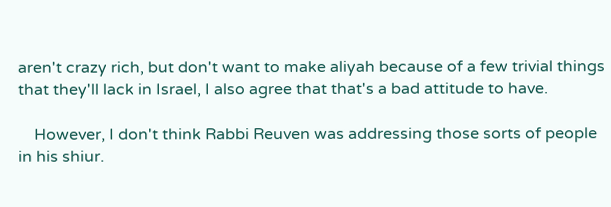aren't crazy rich, but don't want to make aliyah because of a few trivial things that they'll lack in Israel, I also agree that that's a bad attitude to have.

    However, I don't think Rabbi Reuven was addressing those sorts of people in his shiur.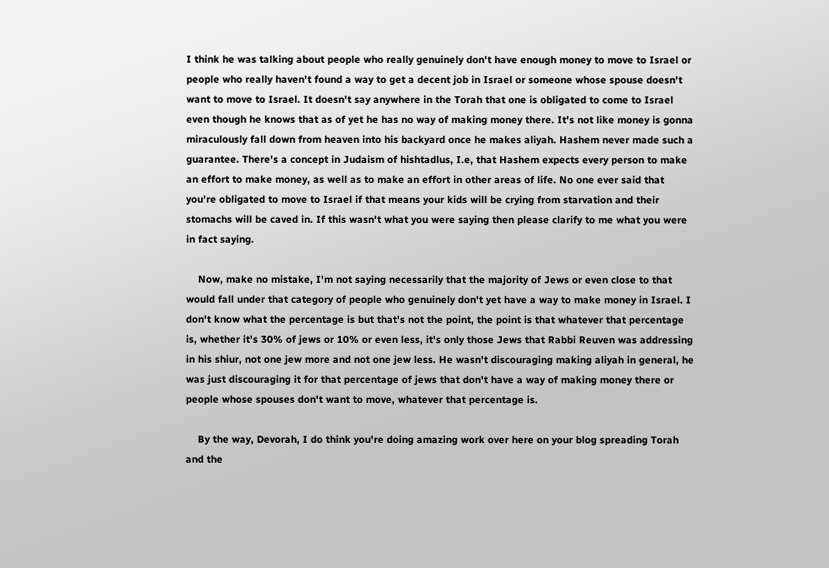I think he was talking about people who really genuinely don't have enough money to move to Israel or people who really haven't found a way to get a decent job in Israel or someone whose spouse doesn't want to move to Israel. It doesn't say anywhere in the Torah that one is obligated to come to Israel even though he knows that as of yet he has no way of making money there. It's not like money is gonna miraculously fall down from heaven into his backyard once he makes aliyah. Hashem never made such a guarantee. There's a concept in Judaism of hishtadlus, I.e, that Hashem expects every person to make an effort to make money, as well as to make an effort in other areas of life. No one ever said that you're obligated to move to Israel if that means your kids will be crying from starvation and their stomachs will be caved in. If this wasn't what you were saying then please clarify to me what you were in fact saying.

    Now, make no mistake, I'm not saying necessarily that the majority of Jews or even close to that would fall under that category of people who genuinely don't yet have a way to make money in Israel. I don't know what the percentage is but that's not the point, the point is that whatever that percentage is, whether it's 30% of jews or 10% or even less, it's only those Jews that Rabbi Reuven was addressing in his shiur, not one jew more and not one jew less. He wasn't discouraging making aliyah in general, he was just discouraging it for that percentage of jews that don't have a way of making money there or people whose spouses don't want to move, whatever that percentage is.

    By the way, Devorah, I do think you're doing amazing work over here on your blog spreading Torah and the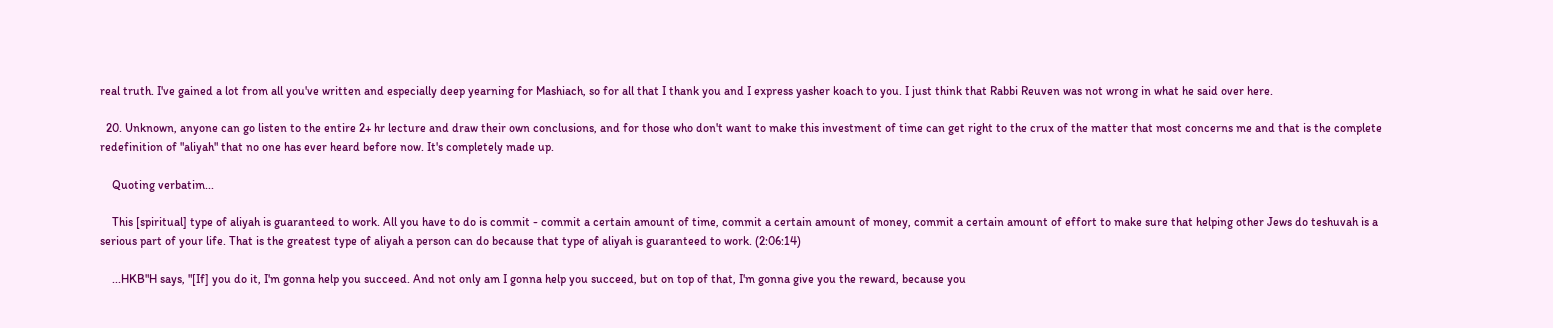real truth. I've gained a lot from all you've written and especially deep yearning for Mashiach, so for all that I thank you and I express yasher koach to you. I just think that Rabbi Reuven was not wrong in what he said over here.

  20. Unknown, anyone can go listen to the entire 2+ hr lecture and draw their own conclusions, and for those who don't want to make this investment of time can get right to the crux of the matter that most concerns me and that is the complete redefinition of "aliyah" that no one has ever heard before now. It's completely made up.

    Quoting verbatim...

    This [spiritual] type of aliyah is guaranteed to work. All you have to do is commit - commit a certain amount of time, commit a certain amount of money, commit a certain amount of effort to make sure that helping other Jews do teshuvah is a serious part of your life. That is the greatest type of aliyah a person can do because that type of aliyah is guaranteed to work. (2:06:14)

    ...HKB"H says, "[If] you do it, I'm gonna help you succeed. And not only am I gonna help you succeed, but on top of that, I'm gonna give you the reward, because you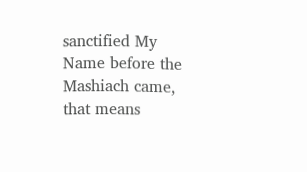sanctified My Name before the Mashiach came, that means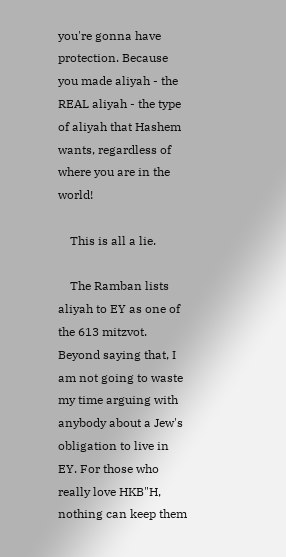you're gonna have protection. Because you made aliyah - the REAL aliyah - the type of aliyah that Hashem wants, regardless of where you are in the world!

    This is all a lie.

    The Ramban lists aliyah to EY as one of the 613 mitzvot. Beyond saying that, I am not going to waste my time arguing with anybody about a Jew's obligation to live in EY. For those who really love HKB"H, nothing can keep them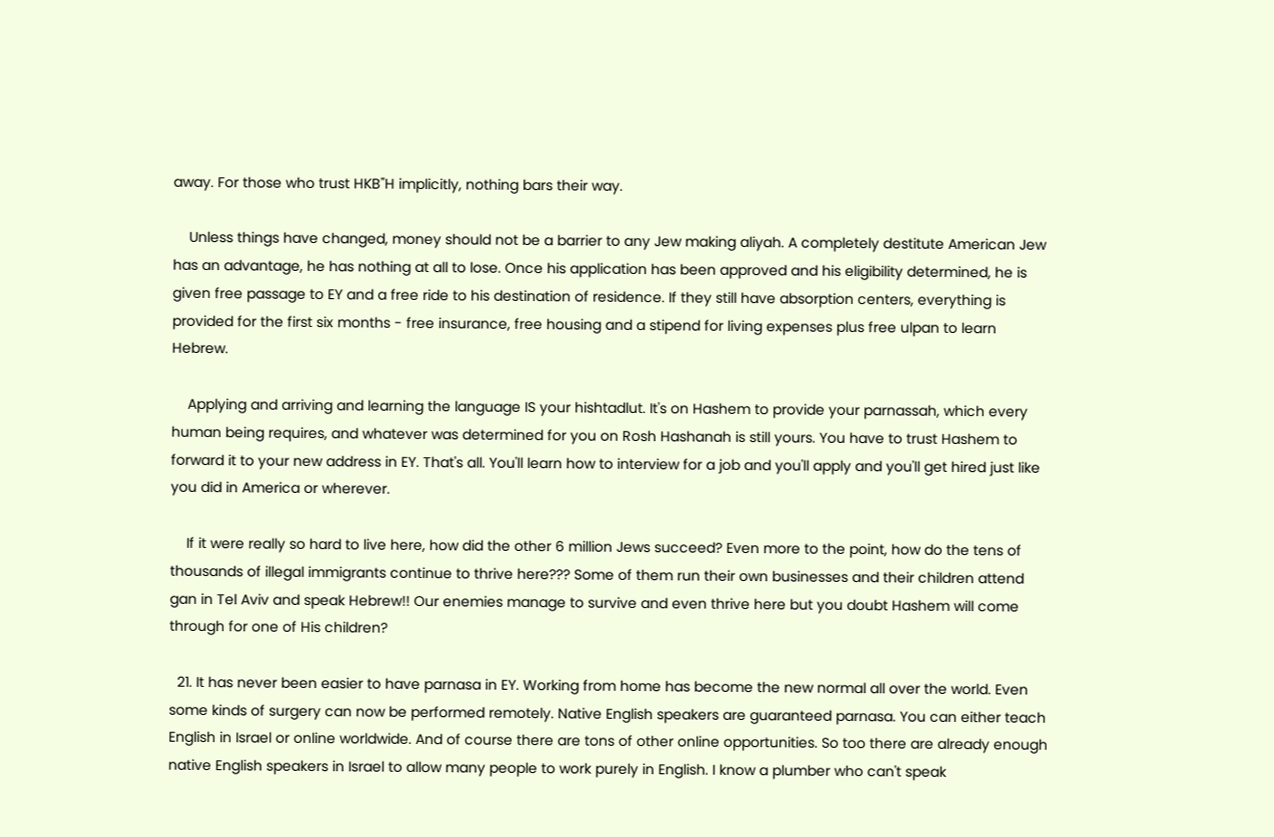away. For those who trust HKB"H implicitly, nothing bars their way.

    Unless things have changed, money should not be a barrier to any Jew making aliyah. A completely destitute American Jew has an advantage, he has nothing at all to lose. Once his application has been approved and his eligibility determined, he is given free passage to EY and a free ride to his destination of residence. If they still have absorption centers, everything is provided for the first six months - free insurance, free housing and a stipend for living expenses plus free ulpan to learn Hebrew.

    Applying and arriving and learning the language IS your hishtadlut. It's on Hashem to provide your parnassah, which every human being requires, and whatever was determined for you on Rosh Hashanah is still yours. You have to trust Hashem to forward it to your new address in EY. That's all. You'll learn how to interview for a job and you'll apply and you'll get hired just like you did in America or wherever.

    If it were really so hard to live here, how did the other 6 million Jews succeed? Even more to the point, how do the tens of thousands of illegal immigrants continue to thrive here??? Some of them run their own businesses and their children attend gan in Tel Aviv and speak Hebrew!! Our enemies manage to survive and even thrive here but you doubt Hashem will come through for one of His children?

  21. It has never been easier to have parnasa in EY. Working from home has become the new normal all over the world. Even some kinds of surgery can now be performed remotely. Native English speakers are guaranteed parnasa. You can either teach English in Israel or online worldwide. And of course there are tons of other online opportunities. So too there are already enough native English speakers in Israel to allow many people to work purely in English. I know a plumber who can't speak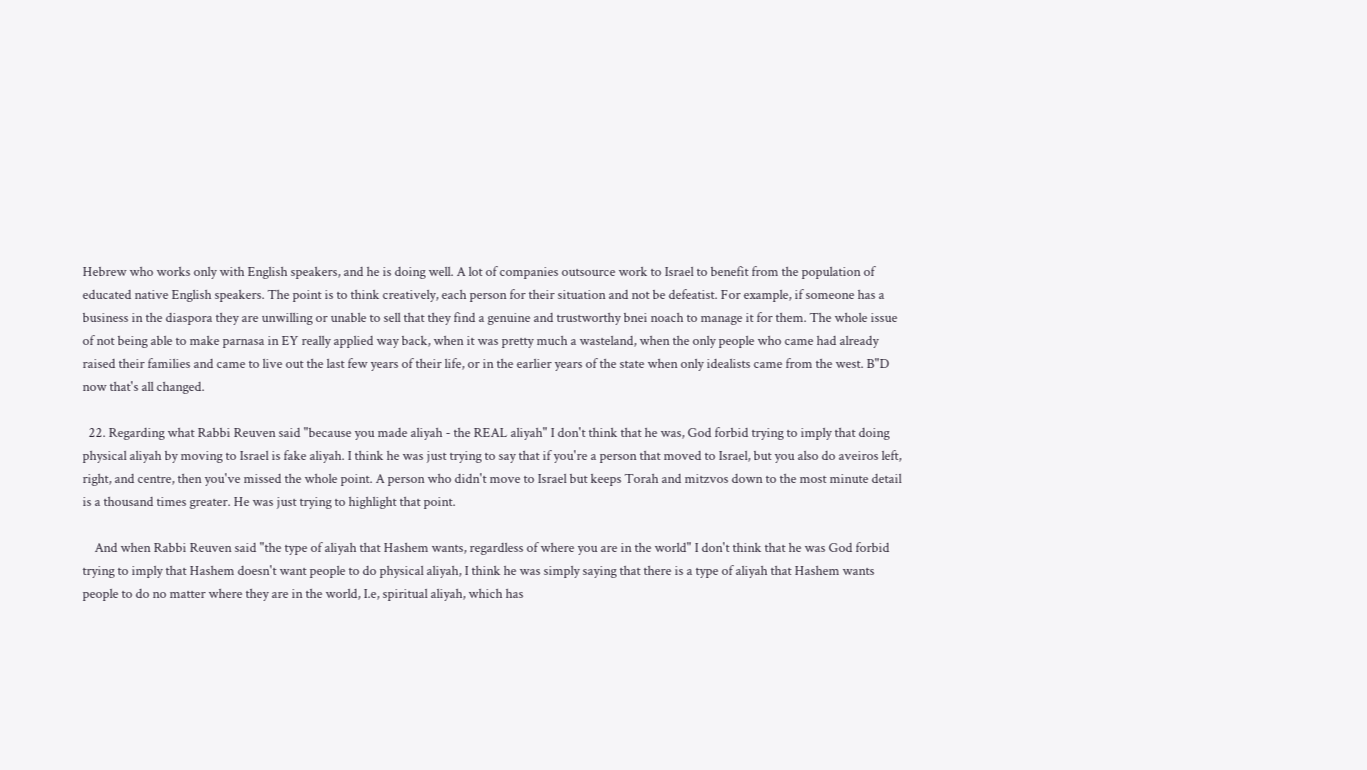Hebrew who works only with English speakers, and he is doing well. A lot of companies outsource work to Israel to benefit from the population of educated native English speakers. The point is to think creatively, each person for their situation and not be defeatist. For example, if someone has a business in the diaspora they are unwilling or unable to sell that they find a genuine and trustworthy bnei noach to manage it for them. The whole issue of not being able to make parnasa in EY really applied way back, when it was pretty much a wasteland, when the only people who came had already raised their families and came to live out the last few years of their life, or in the earlier years of the state when only idealists came from the west. B"D now that's all changed.

  22. Regarding what Rabbi Reuven said "because you made aliyah - the REAL aliyah" I don't think that he was, God forbid trying to imply that doing physical aliyah by moving to Israel is fake aliyah. I think he was just trying to say that if you're a person that moved to Israel, but you also do aveiros left, right, and centre, then you've missed the whole point. A person who didn't move to Israel but keeps Torah and mitzvos down to the most minute detail is a thousand times greater. He was just trying to highlight that point.

    And when Rabbi Reuven said "the type of aliyah that Hashem wants, regardless of where you are in the world" I don't think that he was God forbid trying to imply that Hashem doesn't want people to do physical aliyah, I think he was simply saying that there is a type of aliyah that Hashem wants people to do no matter where they are in the world, I.e, spiritual aliyah, which has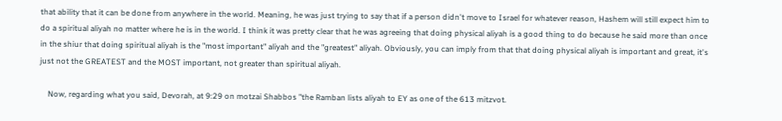that ability that it can be done from anywhere in the world. Meaning, he was just trying to say that if a person didn't move to Israel for whatever reason, Hashem will still expect him to do a spiritual aliyah no matter where he is in the world. I think it was pretty clear that he was agreeing that doing physical aliyah is a good thing to do because he said more than once in the shiur that doing spiritual aliyah is the "most important" aliyah and the "greatest" aliyah. Obviously, you can imply from that that doing physical aliyah is important and great, it's just not the GREATEST and the MOST important, not greater than spiritual aliyah.

    Now, regarding what you said, Devorah, at 9:29 on motzai Shabbos "the Ramban lists aliyah to EY as one of the 613 mitzvot.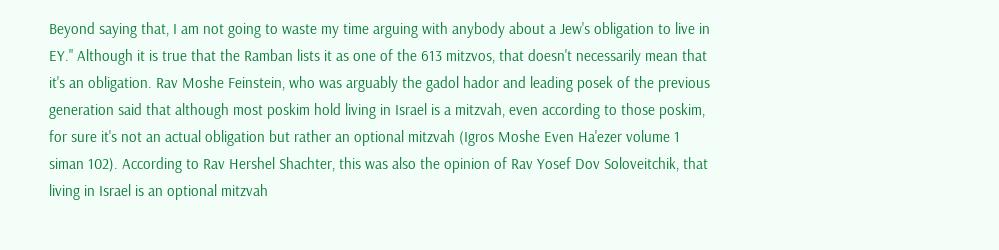Beyond saying that, I am not going to waste my time arguing with anybody about a Jew's obligation to live in EY." Although it is true that the Ramban lists it as one of the 613 mitzvos, that doesn't necessarily mean that it's an obligation. Rav Moshe Feinstein, who was arguably the gadol hador and leading posek of the previous generation said that although most poskim hold living in Israel is a mitzvah, even according to those poskim, for sure it's not an actual obligation but rather an optional mitzvah (Igros Moshe Even Ha'ezer volume 1 siman 102). According to Rav Hershel Shachter, this was also the opinion of Rav Yosef Dov Soloveitchik, that living in Israel is an optional mitzvah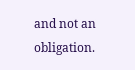and not an obligation.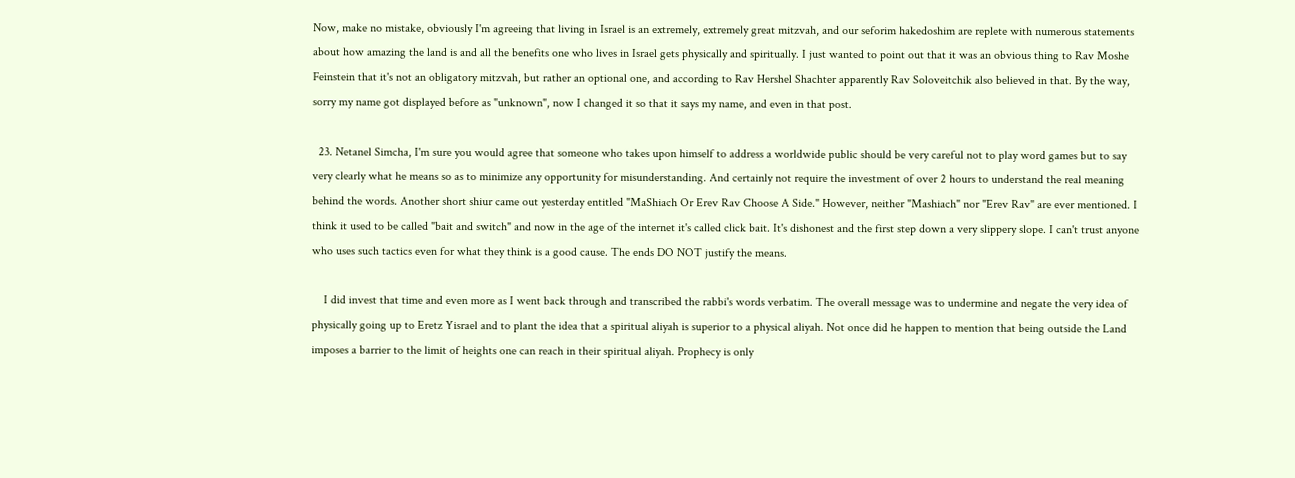Now, make no mistake, obviously I'm agreeing that living in Israel is an extremely, extremely great mitzvah, and our seforim hakedoshim are replete with numerous statements about how amazing the land is and all the benefits one who lives in Israel gets physically and spiritually. I just wanted to point out that it was an obvious thing to Rav Moshe Feinstein that it's not an obligatory mitzvah, but rather an optional one, and according to Rav Hershel Shachter apparently Rav Soloveitchik also believed in that. By the way, sorry my name got displayed before as "unknown", now I changed it so that it says my name, and even in that post.

  23. Netanel Simcha, I'm sure you would agree that someone who takes upon himself to address a worldwide public should be very careful not to play word games but to say very clearly what he means so as to minimize any opportunity for misunderstanding. And certainly not require the investment of over 2 hours to understand the real meaning behind the words. Another short shiur came out yesterday entitled "MaShiach Or Erev Rav Choose A Side." However, neither "Mashiach" nor "Erev Rav" are ever mentioned. I think it used to be called "bait and switch" and now in the age of the internet it's called click bait. It's dishonest and the first step down a very slippery slope. I can't trust anyone who uses such tactics even for what they think is a good cause. The ends DO NOT justify the means.

    I did invest that time and even more as I went back through and transcribed the rabbi's words verbatim. The overall message was to undermine and negate the very idea of physically going up to Eretz Yisrael and to plant the idea that a spiritual aliyah is superior to a physical aliyah. Not once did he happen to mention that being outside the Land imposes a barrier to the limit of heights one can reach in their spiritual aliyah. Prophecy is only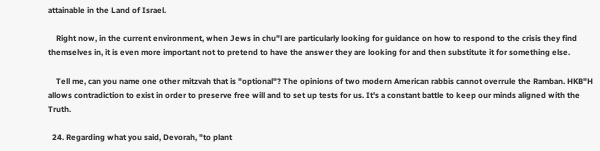attainable in the Land of Israel.

    Right now, in the current environment, when Jews in chu"l are particularly looking for guidance on how to respond to the crisis they find themselves in, it is even more important not to pretend to have the answer they are looking for and then substitute it for something else.

    Tell me, can you name one other mitzvah that is "optional"? The opinions of two modern American rabbis cannot overrule the Ramban. HKB"H allows contradiction to exist in order to preserve free will and to set up tests for us. It's a constant battle to keep our minds aligned with the Truth.

  24. Regarding what you said, Devorah, "to plant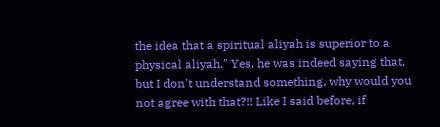the idea that a spiritual aliyah is superior to a physical aliyah." Yes, he was indeed saying that, but I don't understand something, why would you not agree with that?!! Like I said before, if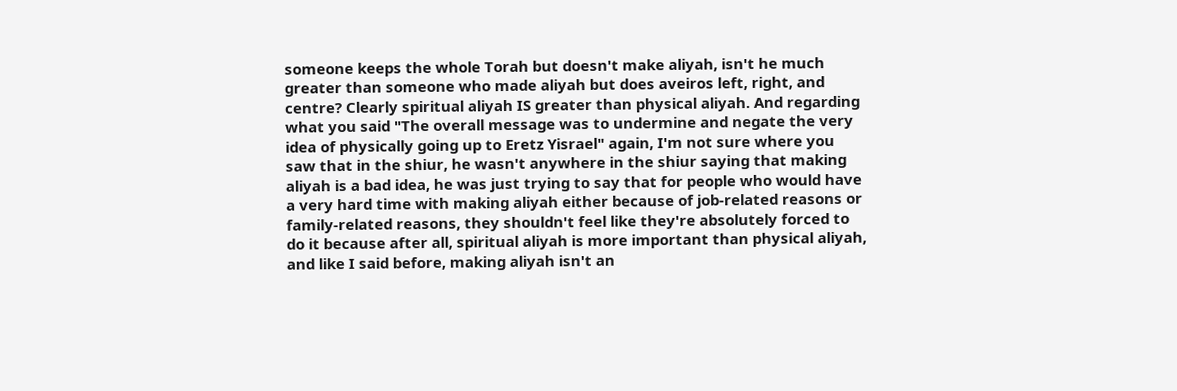someone keeps the whole Torah but doesn't make aliyah, isn't he much greater than someone who made aliyah but does aveiros left, right, and centre? Clearly spiritual aliyah IS greater than physical aliyah. And regarding what you said "The overall message was to undermine and negate the very idea of physically going up to Eretz Yisrael" again, I'm not sure where you saw that in the shiur, he wasn't anywhere in the shiur saying that making aliyah is a bad idea, he was just trying to say that for people who would have a very hard time with making aliyah either because of job-related reasons or family-related reasons, they shouldn't feel like they're absolutely forced to do it because after all, spiritual aliyah is more important than physical aliyah, and like I said before, making aliyah isn't an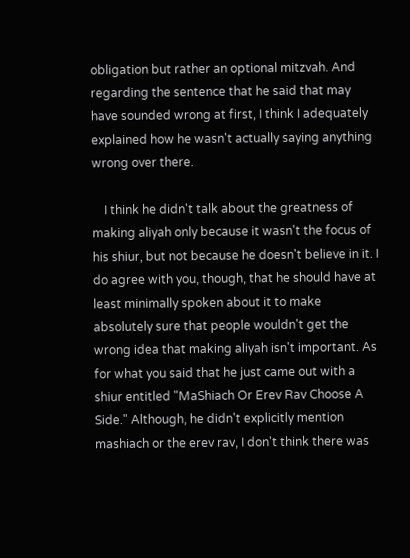obligation but rather an optional mitzvah. And regarding the sentence that he said that may have sounded wrong at first, I think I adequately explained how he wasn't actually saying anything wrong over there.

    I think he didn't talk about the greatness of making aliyah only because it wasn't the focus of his shiur, but not because he doesn't believe in it. I do agree with you, though, that he should have at least minimally spoken about it to make absolutely sure that people wouldn't get the wrong idea that making aliyah isn't important. As for what you said that he just came out with a shiur entitled "MaShiach Or Erev Rav Choose A Side." Although, he didn't explicitly mention mashiach or the erev rav, I don't think there was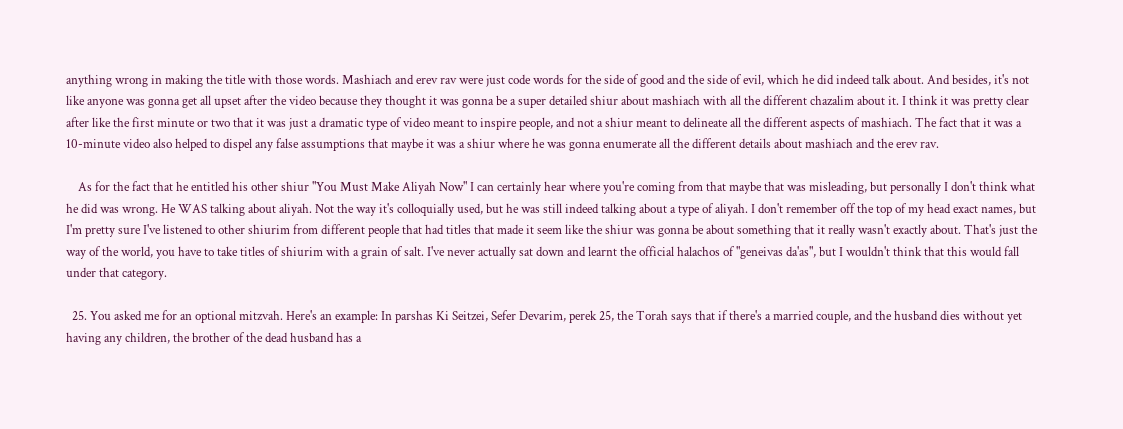anything wrong in making the title with those words. Mashiach and erev rav were just code words for the side of good and the side of evil, which he did indeed talk about. And besides, it's not like anyone was gonna get all upset after the video because they thought it was gonna be a super detailed shiur about mashiach with all the different chazalim about it. I think it was pretty clear after like the first minute or two that it was just a dramatic type of video meant to inspire people, and not a shiur meant to delineate all the different aspects of mashiach. The fact that it was a 10-minute video also helped to dispel any false assumptions that maybe it was a shiur where he was gonna enumerate all the different details about mashiach and the erev rav.

    As for the fact that he entitled his other shiur "You Must Make Aliyah Now" I can certainly hear where you're coming from that maybe that was misleading, but personally I don't think what he did was wrong. He WAS talking about aliyah. Not the way it's colloquially used, but he was still indeed talking about a type of aliyah. I don't remember off the top of my head exact names, but I'm pretty sure I've listened to other shiurim from different people that had titles that made it seem like the shiur was gonna be about something that it really wasn't exactly about. That's just the way of the world, you have to take titles of shiurim with a grain of salt. I've never actually sat down and learnt the official halachos of "geneivas da'as", but I wouldn't think that this would fall under that category.

  25. You asked me for an optional mitzvah. Here's an example: In parshas Ki Seitzei, Sefer Devarim, perek 25, the Torah says that if there's a married couple, and the husband dies without yet having any children, the brother of the dead husband has a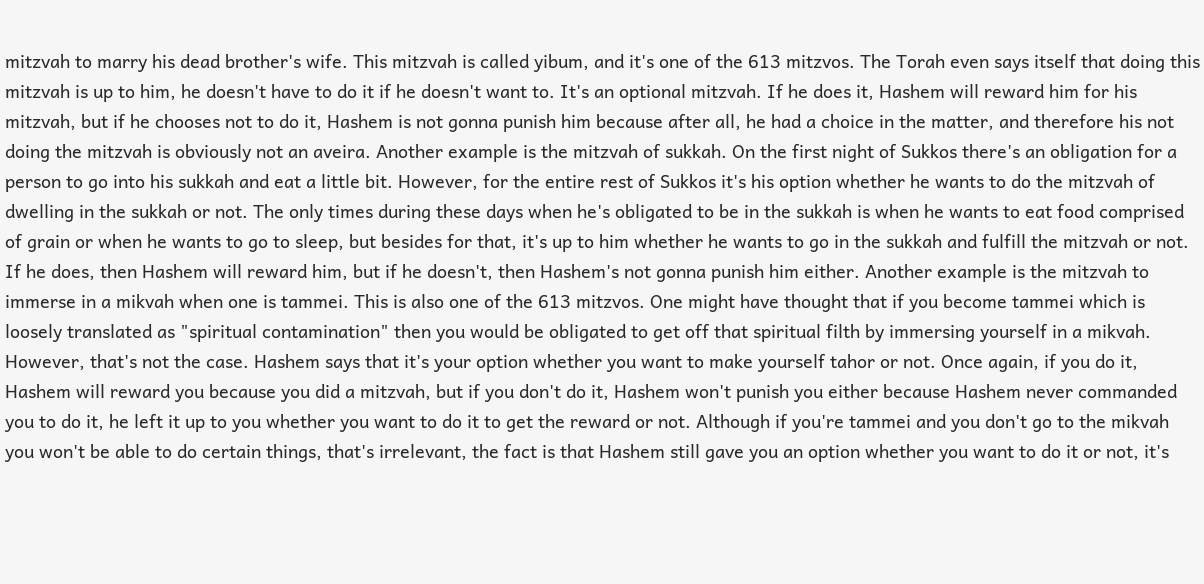mitzvah to marry his dead brother's wife. This mitzvah is called yibum, and it's one of the 613 mitzvos. The Torah even says itself that doing this mitzvah is up to him, he doesn't have to do it if he doesn't want to. It's an optional mitzvah. If he does it, Hashem will reward him for his mitzvah, but if he chooses not to do it, Hashem is not gonna punish him because after all, he had a choice in the matter, and therefore his not doing the mitzvah is obviously not an aveira. Another example is the mitzvah of sukkah. On the first night of Sukkos there's an obligation for a person to go into his sukkah and eat a little bit. However, for the entire rest of Sukkos it's his option whether he wants to do the mitzvah of dwelling in the sukkah or not. The only times during these days when he's obligated to be in the sukkah is when he wants to eat food comprised of grain or when he wants to go to sleep, but besides for that, it's up to him whether he wants to go in the sukkah and fulfill the mitzvah or not. If he does, then Hashem will reward him, but if he doesn't, then Hashem's not gonna punish him either. Another example is the mitzvah to immerse in a mikvah when one is tammei. This is also one of the 613 mitzvos. One might have thought that if you become tammei which is loosely translated as "spiritual contamination" then you would be obligated to get off that spiritual filth by immersing yourself in a mikvah. However, that's not the case. Hashem says that it's your option whether you want to make yourself tahor or not. Once again, if you do it, Hashem will reward you because you did a mitzvah, but if you don't do it, Hashem won't punish you either because Hashem never commanded you to do it, he left it up to you whether you want to do it to get the reward or not. Although if you're tammei and you don't go to the mikvah you won't be able to do certain things, that's irrelevant, the fact is that Hashem still gave you an option whether you want to do it or not, it's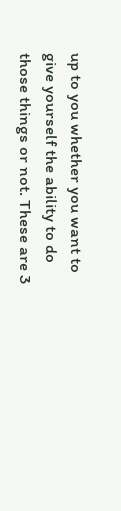up to you whether you want to give yourself the ability to do those things or not. These are 3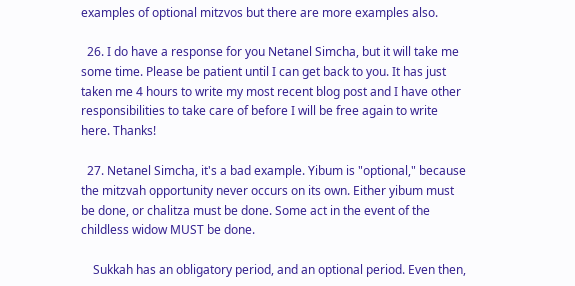examples of optional mitzvos but there are more examples also.

  26. I do have a response for you Netanel Simcha, but it will take me some time. Please be patient until I can get back to you. It has just taken me 4 hours to write my most recent blog post and I have other responsibilities to take care of before I will be free again to write here. Thanks!

  27. Netanel Simcha, it's a bad example. Yibum is "optional," because the mitzvah opportunity never occurs on its own. Either yibum must be done, or chalitza must be done. Some act in the event of the childless widow MUST be done.

    Sukkah has an obligatory period, and an optional period. Even then,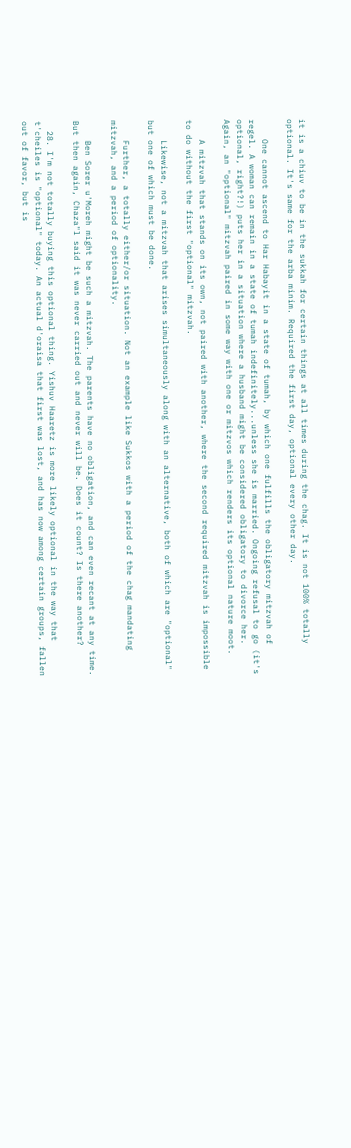it is a chiuv to be in the sukkah for certain things at all times during the chag. It is not 100% totally optional. It's same for the arba minim. Required the first day, optional every other day.

    One cannot ascend to Har Habayit in a state of tumah, by which one fulfills the obligatory mitzvah of regel. A woman can remain in a state of tumah indefinitely...unless she is married. Ongoing refusal to go (it's optional, right?!) puts her in a situation where a husband might be considered obligatory to divorce her. Again, an "optional" mitzvah paired in some way with one or mitzvos which renders its optional nature moot.

    A mitzvah that stands on its own, not paired with another, where the second required mitzvah is impossible to do without the first "optional" mitzvah.

    Likewise, not a mitzvah that arises simultaneously along with an alternative, both of which are "optional" but one of which must be done.

    Further, a totally either/or situation. Not an example like Sukkos with a period of the chag mandating mitzvah, and a period of optionality.

    Ben Sorer u'Moreh might be such a mitzvah. The parents have no obligation, and can even recant at any time. But then again, Chaza"l said it was never carried out and never will be. Does it count? Is there another?

  28. I'm not totally buying this optional thing. Yishuv Haaretz is more likely optional in the way that t'cheiles is "optional" today. An actual d'oraisa that first was lost, and has now among certain groups, fallen out of favor, but is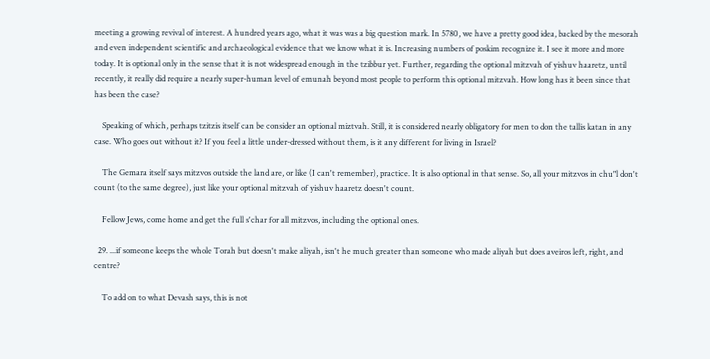meeting a growing revival of interest. A hundred years ago, what it was was a big question mark. In 5780, we have a pretty good idea, backed by the mesorah and even independent scientific and archaeological evidence that we know what it is. Increasing numbers of poskim recognize it. I see it more and more today. It is optional only in the sense that it is not widespread enough in the tzibbur yet. Further, regarding the optional mitzvah of yishuv haaretz, until recently, it really did require a nearly super-human level of emunah beyond most people to perform this optional mitzvah. How long has it been since that has been the case?

    Speaking of which, perhaps tzitzis itself can be consider an optional miztvah. Still, it is considered nearly obligatory for men to don the tallis katan in any case. Who goes out without it? If you feel a little under-dressed without them, is it any different for living in Israel?

    The Gemara itself says mitzvos outside the land are, or like (I can't remember), practice. It is also optional in that sense. So, all your mitzvos in chu"l don't count (to the same degree), just like your optional mitzvah of yishuv haaretz doesn't count.

    Fellow Jews, come home and get the full s'char for all mitzvos, including the optional ones.

  29. ...if someone keeps the whole Torah but doesn't make aliyah, isn't he much greater than someone who made aliyah but does aveiros left, right, and centre?

    To add on to what Devash says, this is not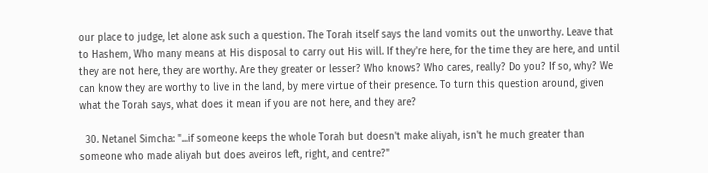our place to judge, let alone ask such a question. The Torah itself says the land vomits out the unworthy. Leave that to Hashem, Who many means at His disposal to carry out His will. If they're here, for the time they are here, and until they are not here, they are worthy. Are they greater or lesser? Who knows? Who cares, really? Do you? If so, why? We can know they are worthy to live in the land, by mere virtue of their presence. To turn this question around, given what the Torah says, what does it mean if you are not here, and they are?

  30. Netanel Simcha: "...if someone keeps the whole Torah but doesn't make aliyah, isn't he much greater than someone who made aliyah but does aveiros left, right, and centre?"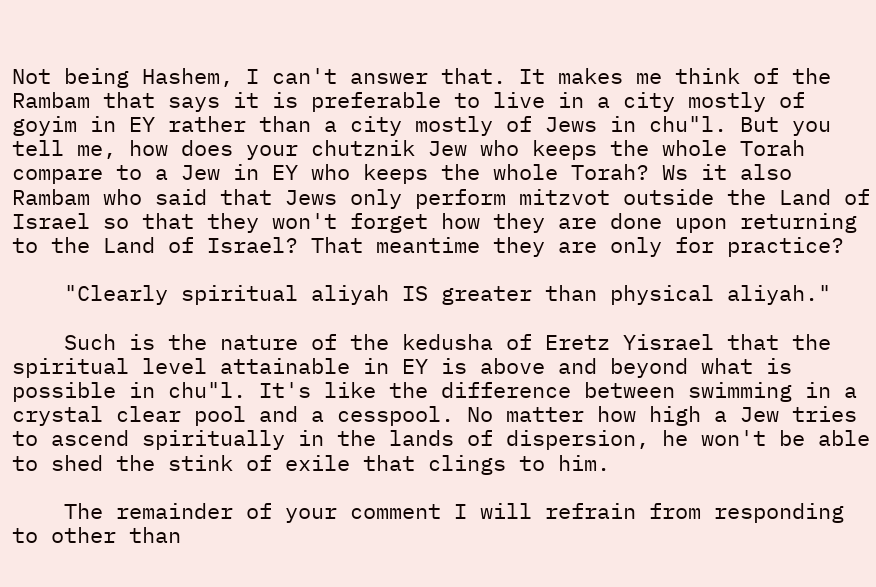Not being Hashem, I can't answer that. It makes me think of the Rambam that says it is preferable to live in a city mostly of goyim in EY rather than a city mostly of Jews in chu"l. But you tell me, how does your chutznik Jew who keeps the whole Torah compare to a Jew in EY who keeps the whole Torah? Ws it also Rambam who said that Jews only perform mitzvot outside the Land of Israel so that they won't forget how they are done upon returning to the Land of Israel? That meantime they are only for practice?

    "Clearly spiritual aliyah IS greater than physical aliyah."

    Such is the nature of the kedusha of Eretz Yisrael that the spiritual level attainable in EY is above and beyond what is possible in chu"l. It's like the difference between swimming in a crystal clear pool and a cesspool. No matter how high a Jew tries to ascend spiritually in the lands of dispersion, he won't be able to shed the stink of exile that clings to him.

    The remainder of your comment I will refrain from responding to other than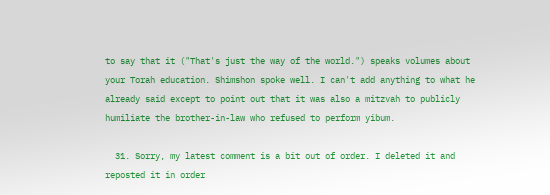to say that it ("That's just the way of the world.") speaks volumes about your Torah education. Shimshon spoke well. I can't add anything to what he already said except to point out that it was also a mitzvah to publicly humiliate the brother-in-law who refused to perform yibum.

  31. Sorry, my latest comment is a bit out of order. I deleted it and reposted it in order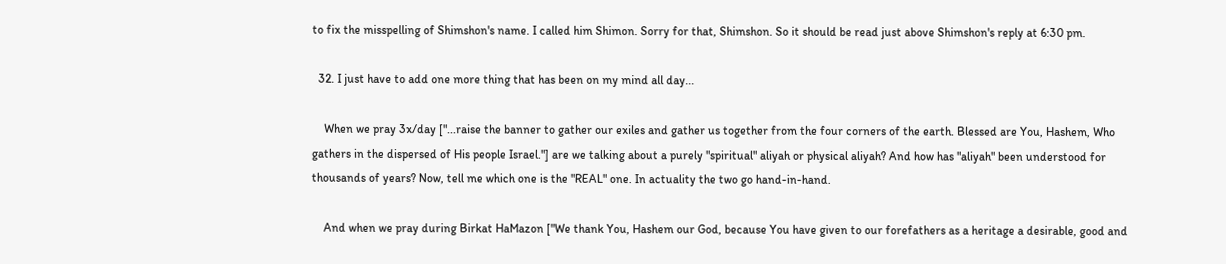to fix the misspelling of Shimshon's name. I called him Shimon. Sorry for that, Shimshon. So it should be read just above Shimshon's reply at 6:30 pm.

  32. I just have to add one more thing that has been on my mind all day...

    When we pray 3x/day ["...raise the banner to gather our exiles and gather us together from the four corners of the earth. Blessed are You, Hashem, Who gathers in the dispersed of His people Israel."] are we talking about a purely "spiritual" aliyah or physical aliyah? And how has "aliyah" been understood for thousands of years? Now, tell me which one is the "REAL" one. In actuality the two go hand-in-hand.

    And when we pray during Birkat HaMazon ["We thank You, Hashem our God, because You have given to our forefathers as a heritage a desirable, good and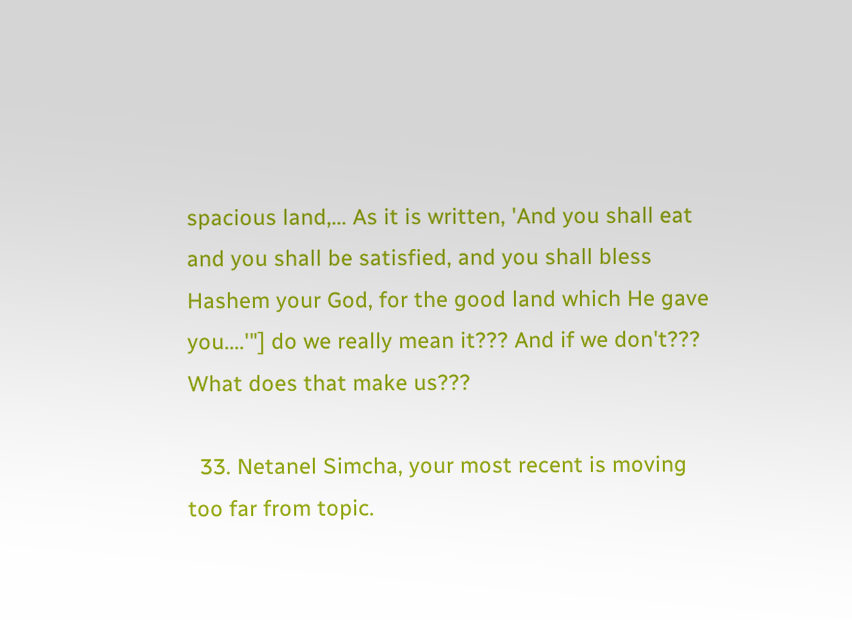spacious land,... As it is written, 'And you shall eat and you shall be satisfied, and you shall bless Hashem your God, for the good land which He gave you....'"] do we really mean it??? And if we don't??? What does that make us???

  33. Netanel Simcha, your most recent is moving too far from topic.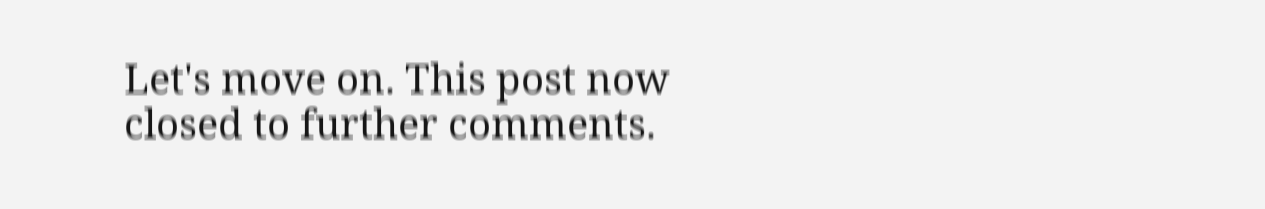Let's move on. This post now closed to further comments.